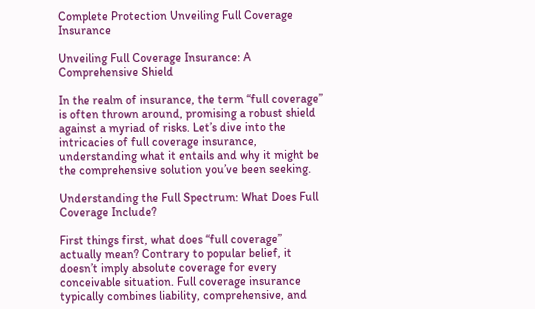Complete Protection Unveiling Full Coverage Insurance

Unveiling Full Coverage Insurance: A Comprehensive Shield

In the realm of insurance, the term “full coverage” is often thrown around, promising a robust shield against a myriad of risks. Let’s dive into the intricacies of full coverage insurance, understanding what it entails and why it might be the comprehensive solution you’ve been seeking.

Understanding the Full Spectrum: What Does Full Coverage Include?

First things first, what does “full coverage” actually mean? Contrary to popular belief, it doesn’t imply absolute coverage for every conceivable situation. Full coverage insurance typically combines liability, comprehensive, and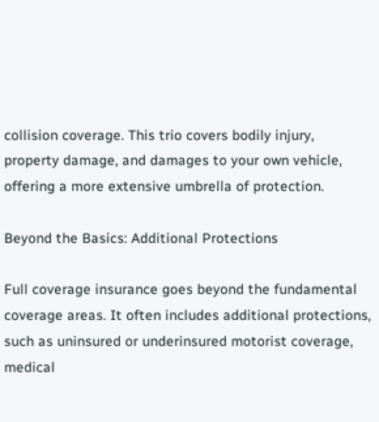collision coverage. This trio covers bodily injury, property damage, and damages to your own vehicle, offering a more extensive umbrella of protection.

Beyond the Basics: Additional Protections

Full coverage insurance goes beyond the fundamental coverage areas. It often includes additional protections, such as uninsured or underinsured motorist coverage, medical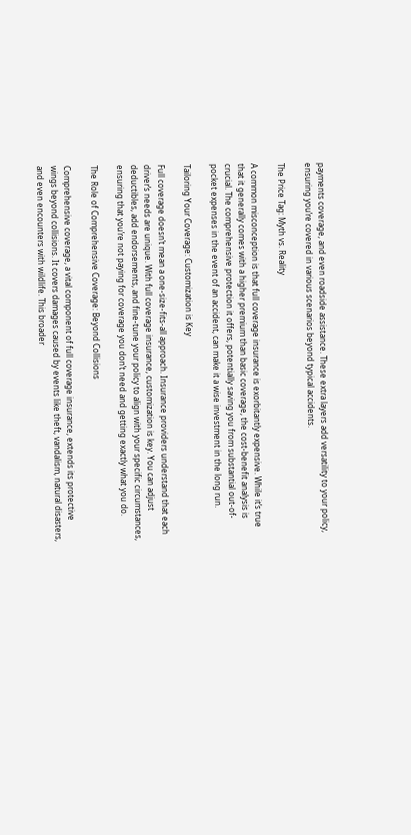payments coverage, and even roadside assistance. These extra layers add versatility to your policy, ensuring you’re covered in various scenarios beyond typical accidents.

The Price Tag: Myth vs. Reality

A common misconception is that full coverage insurance is exorbitantly expensive. While it’s true that it generally comes with a higher premium than basic coverage, the cost-benefit analysis is crucial. The comprehensive protection it offers, potentially saving you from substantial out-of-pocket expenses in the event of an accident, can make it a wise investment in the long run.

Tailoring Your Coverage: Customization is Key

Full coverage doesn’t mean a one-size-fits-all approach. Insurance providers understand that each driver’s needs are unique. With full coverage insurance, customization is key. You can adjust deductibles, add endorsements, and fine-tune your policy to align with your specific circumstances, ensuring that you’re not paying for coverage you don’t need and getting exactly what you do.

The Role of Comprehensive Coverage: Beyond Collisions

Comprehensive coverage, a vital component of full coverage insurance, extends its protective wings beyond collisions. It covers damages caused by events like theft, vandalism, natural disasters, and even encounters with wildlife. This broader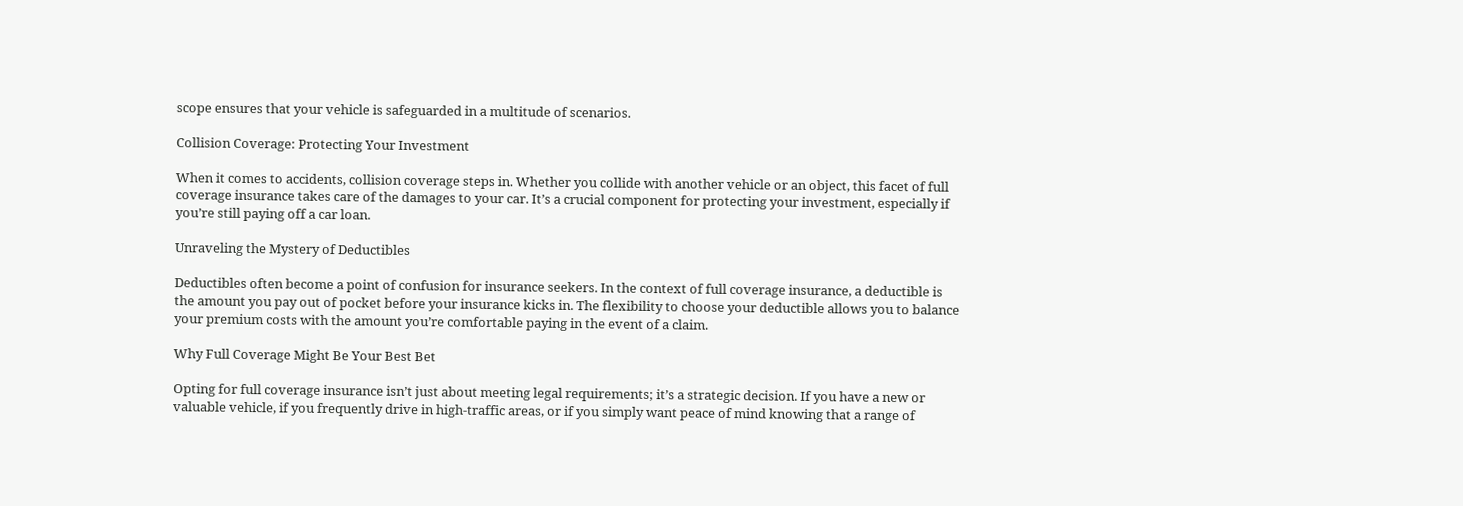scope ensures that your vehicle is safeguarded in a multitude of scenarios.

Collision Coverage: Protecting Your Investment

When it comes to accidents, collision coverage steps in. Whether you collide with another vehicle or an object, this facet of full coverage insurance takes care of the damages to your car. It’s a crucial component for protecting your investment, especially if you’re still paying off a car loan.

Unraveling the Mystery of Deductibles

Deductibles often become a point of confusion for insurance seekers. In the context of full coverage insurance, a deductible is the amount you pay out of pocket before your insurance kicks in. The flexibility to choose your deductible allows you to balance your premium costs with the amount you’re comfortable paying in the event of a claim.

Why Full Coverage Might Be Your Best Bet

Opting for full coverage insurance isn’t just about meeting legal requirements; it’s a strategic decision. If you have a new or valuable vehicle, if you frequently drive in high-traffic areas, or if you simply want peace of mind knowing that a range of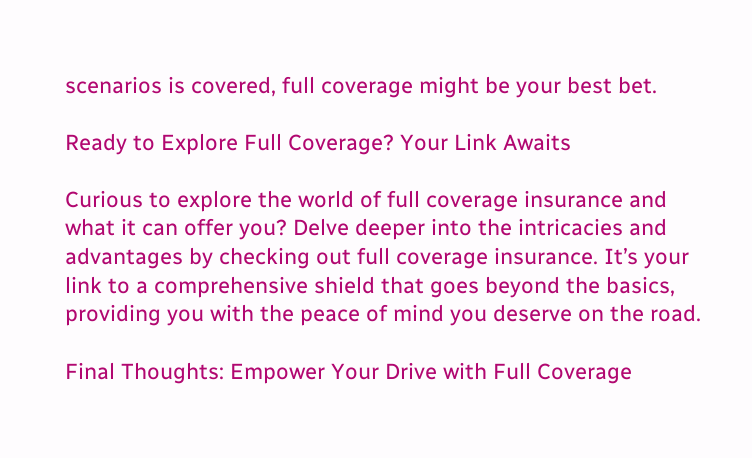scenarios is covered, full coverage might be your best bet.

Ready to Explore Full Coverage? Your Link Awaits

Curious to explore the world of full coverage insurance and what it can offer you? Delve deeper into the intricacies and advantages by checking out full coverage insurance. It’s your link to a comprehensive shield that goes beyond the basics, providing you with the peace of mind you deserve on the road.

Final Thoughts: Empower Your Drive with Full Coverage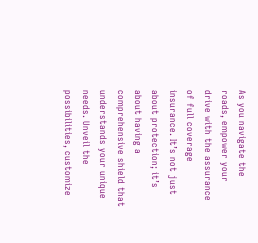As you navigate the roads, empower your drive with the assurance of full coverage insurance. It’s not just about protection; it’s about having a comprehensive shield that understands your unique needs. Unveil the possibilities, customize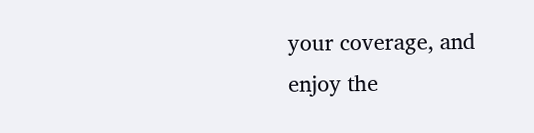your coverage, and enjoy the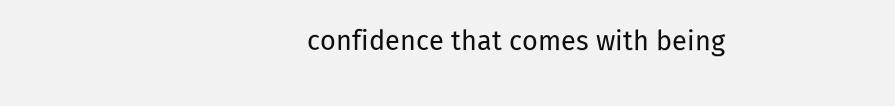confidence that comes with being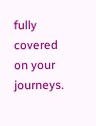fully covered on your journeys.